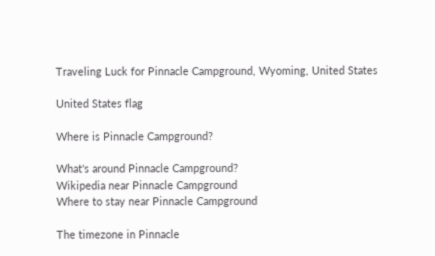Traveling Luck for Pinnacle Campground, Wyoming, United States

United States flag

Where is Pinnacle Campground?

What's around Pinnacle Campground?
Wikipedia near Pinnacle Campground
Where to stay near Pinnacle Campground

The timezone in Pinnacle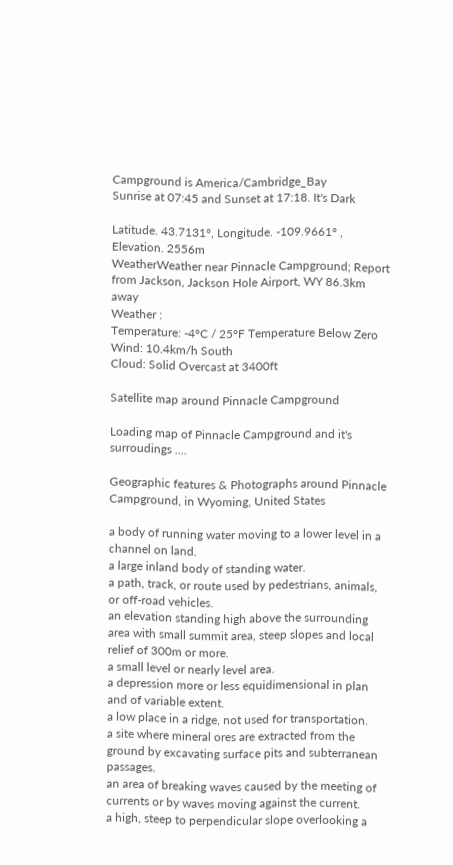Campground is America/Cambridge_Bay
Sunrise at 07:45 and Sunset at 17:18. It's Dark

Latitude. 43.7131°, Longitude. -109.9661° , Elevation. 2556m
WeatherWeather near Pinnacle Campground; Report from Jackson, Jackson Hole Airport, WY 86.3km away
Weather :
Temperature: -4°C / 25°F Temperature Below Zero
Wind: 10.4km/h South
Cloud: Solid Overcast at 3400ft

Satellite map around Pinnacle Campground

Loading map of Pinnacle Campground and it's surroudings ....

Geographic features & Photographs around Pinnacle Campground, in Wyoming, United States

a body of running water moving to a lower level in a channel on land.
a large inland body of standing water.
a path, track, or route used by pedestrians, animals, or off-road vehicles.
an elevation standing high above the surrounding area with small summit area, steep slopes and local relief of 300m or more.
a small level or nearly level area.
a depression more or less equidimensional in plan and of variable extent.
a low place in a ridge, not used for transportation.
a site where mineral ores are extracted from the ground by excavating surface pits and subterranean passages.
an area of breaking waves caused by the meeting of currents or by waves moving against the current.
a high, steep to perpendicular slope overlooking a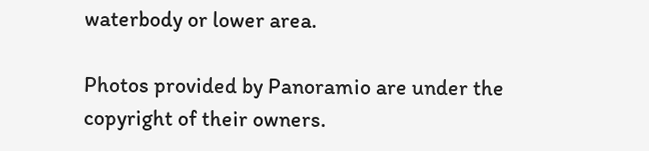waterbody or lower area.

Photos provided by Panoramio are under the copyright of their owners.